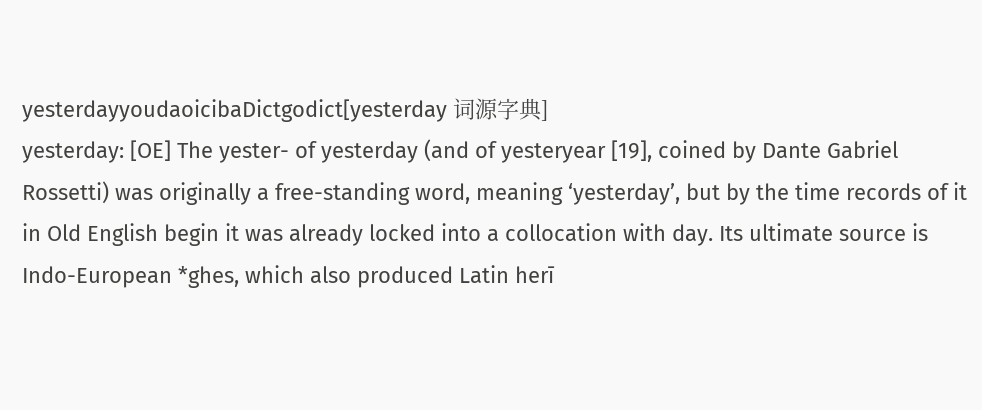yesterdayyoudaoicibaDictgodict[yesterday 词源字典]
yesterday: [OE] The yester- of yesterday (and of yesteryear [19], coined by Dante Gabriel Rossetti) was originally a free-standing word, meaning ‘yesterday’, but by the time records of it in Old English begin it was already locked into a collocation with day. Its ultimate source is Indo-European *ghes, which also produced Latin herī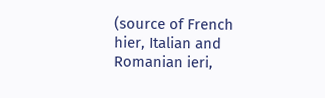(source of French hier, Italian and Romanian ieri,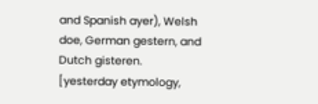and Spanish ayer), Welsh doe, German gestern, and Dutch gisteren.
[yesterday etymology,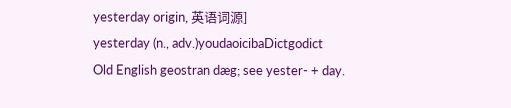yesterday origin, 英语词源]
yesterday (n., adv.)youdaoicibaDictgodict
Old English geostran dæg; see yester- + day.